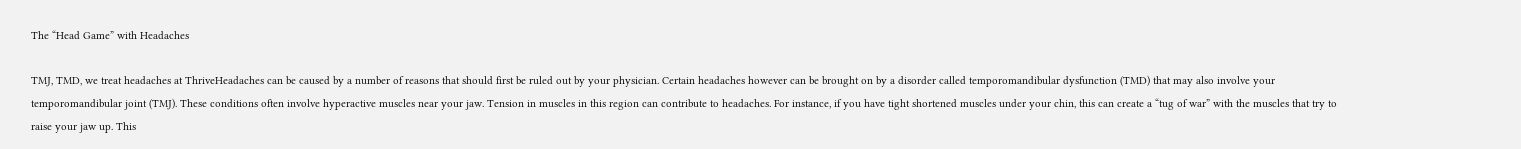The “Head Game” with Headaches

TMJ, TMD, we treat headaches at ThriveHeadaches can be caused by a number of reasons that should first be ruled out by your physician. Certain headaches however can be brought on by a disorder called temporomandibular dysfunction (TMD) that may also involve your temporomandibular joint (TMJ). These conditions often involve hyperactive muscles near your jaw. Tension in muscles in this region can contribute to headaches. For instance, if you have tight shortened muscles under your chin, this can create a “tug of war” with the muscles that try to raise your jaw up. This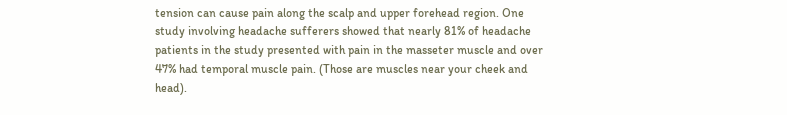tension can cause pain along the scalp and upper forehead region. One study involving headache sufferers showed that nearly 81% of headache patients in the study presented with pain in the masseter muscle and over 47% had temporal muscle pain. (Those are muscles near your cheek and head).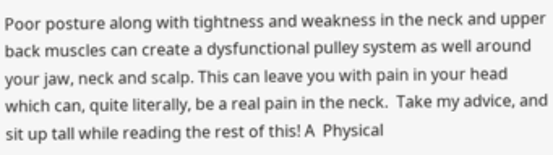Poor posture along with tightness and weakness in the neck and upper back muscles can create a dysfunctional pulley system as well around your jaw, neck and scalp. This can leave you with pain in your head which can, quite literally, be a real pain in the neck.  Take my advice, and sit up tall while reading the rest of this! A  Physical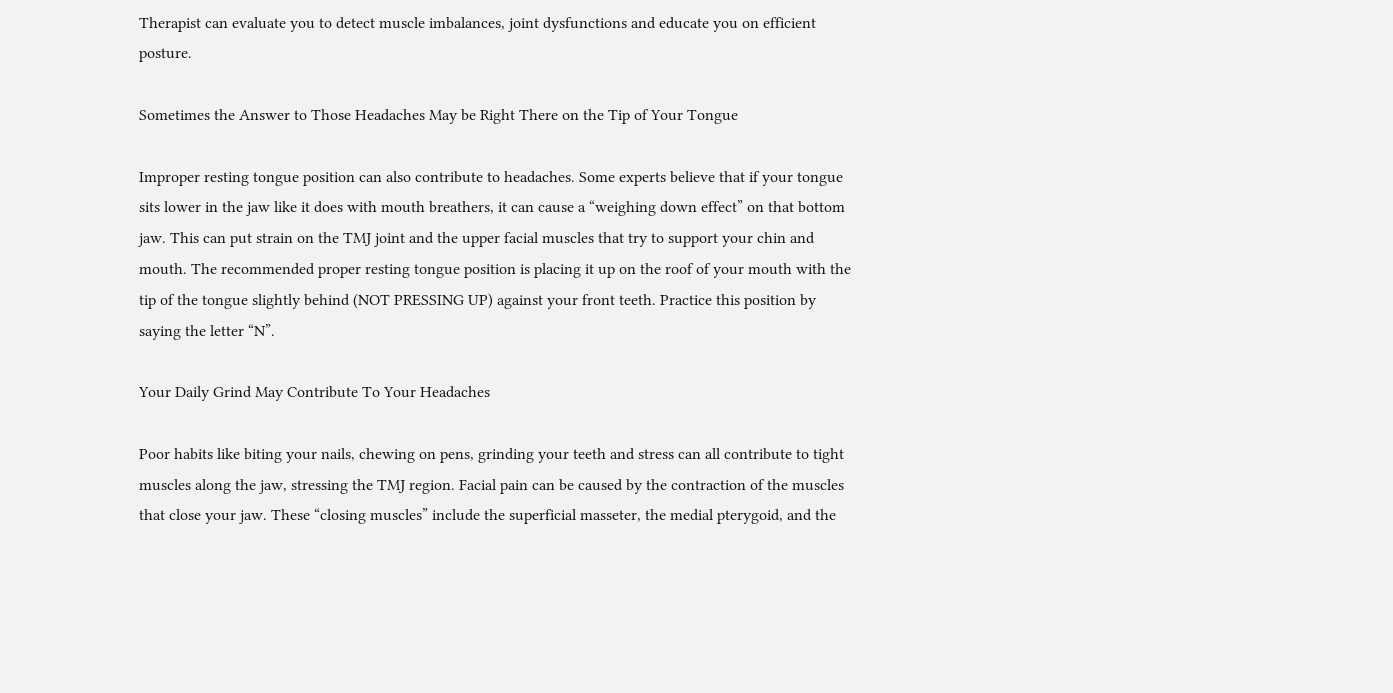Therapist can evaluate you to detect muscle imbalances, joint dysfunctions and educate you on efficient posture.

Sometimes the Answer to Those Headaches May be Right There on the Tip of Your Tongue

Improper resting tongue position can also contribute to headaches. Some experts believe that if your tongue sits lower in the jaw like it does with mouth breathers, it can cause a “weighing down effect” on that bottom jaw. This can put strain on the TMJ joint and the upper facial muscles that try to support your chin and mouth. The recommended proper resting tongue position is placing it up on the roof of your mouth with the tip of the tongue slightly behind (NOT PRESSING UP) against your front teeth. Practice this position by saying the letter “N”.

Your Daily Grind May Contribute To Your Headaches

Poor habits like biting your nails, chewing on pens, grinding your teeth and stress can all contribute to tight muscles along the jaw, stressing the TMJ region. Facial pain can be caused by the contraction of the muscles that close your jaw. These “closing muscles” include the superficial masseter, the medial pterygoid, and the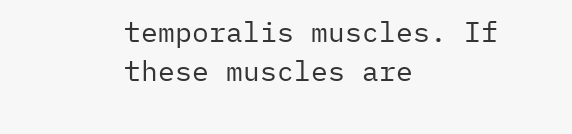temporalis muscles. If these muscles are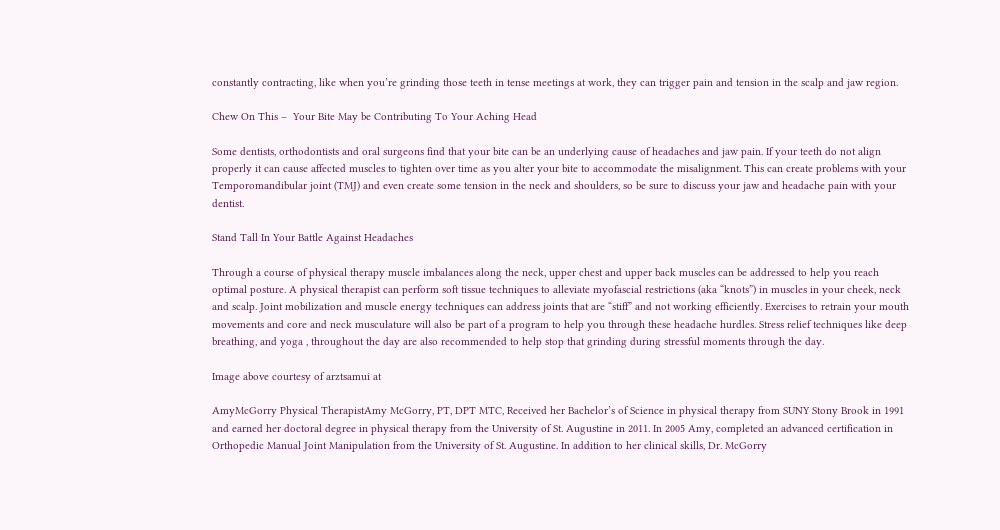constantly contracting, like when you’re grinding those teeth in tense meetings at work, they can trigger pain and tension in the scalp and jaw region.

Chew On This –  Your Bite May be Contributing To Your Aching Head

Some dentists, orthodontists and oral surgeons find that your bite can be an underlying cause of headaches and jaw pain. If your teeth do not align properly it can cause affected muscles to tighten over time as you alter your bite to accommodate the misalignment. This can create problems with your Temporomandibular joint (TMJ) and even create some tension in the neck and shoulders, so be sure to discuss your jaw and headache pain with your dentist.

Stand Tall In Your Battle Against Headaches

Through a course of physical therapy muscle imbalances along the neck, upper chest and upper back muscles can be addressed to help you reach optimal posture. A physical therapist can perform soft tissue techniques to alleviate myofascial restrictions (aka “knots”) in muscles in your cheek, neck and scalp. Joint mobilization and muscle energy techniques can address joints that are “stiff” and not working efficiently. Exercises to retrain your mouth movements and core and neck musculature will also be part of a program to help you through these headache hurdles. Stress relief techniques like deep breathing, and yoga , throughout the day are also recommended to help stop that grinding during stressful moments through the day.

Image above courtesy of arztsamui at

AmyMcGorry Physical TherapistAmy McGorry, PT, DPT MTC, Received her Bachelor’s of Science in physical therapy from SUNY Stony Brook in 1991 and earned her doctoral degree in physical therapy from the University of St. Augustine in 2011. In 2005 Amy, completed an advanced certification in Orthopedic Manual Joint Manipulation from the University of St. Augustine. In addition to her clinical skills, Dr. McGorry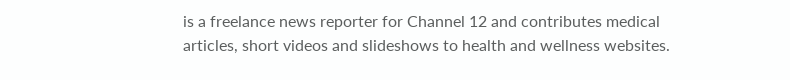is a freelance news reporter for Channel 12 and contributes medical articles, short videos and slideshows to health and wellness websites.